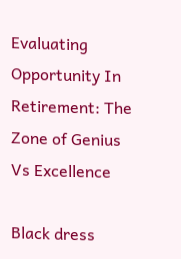Evaluating Opportunity In Retirement: The Zone of Genius Vs Excellence

Black dress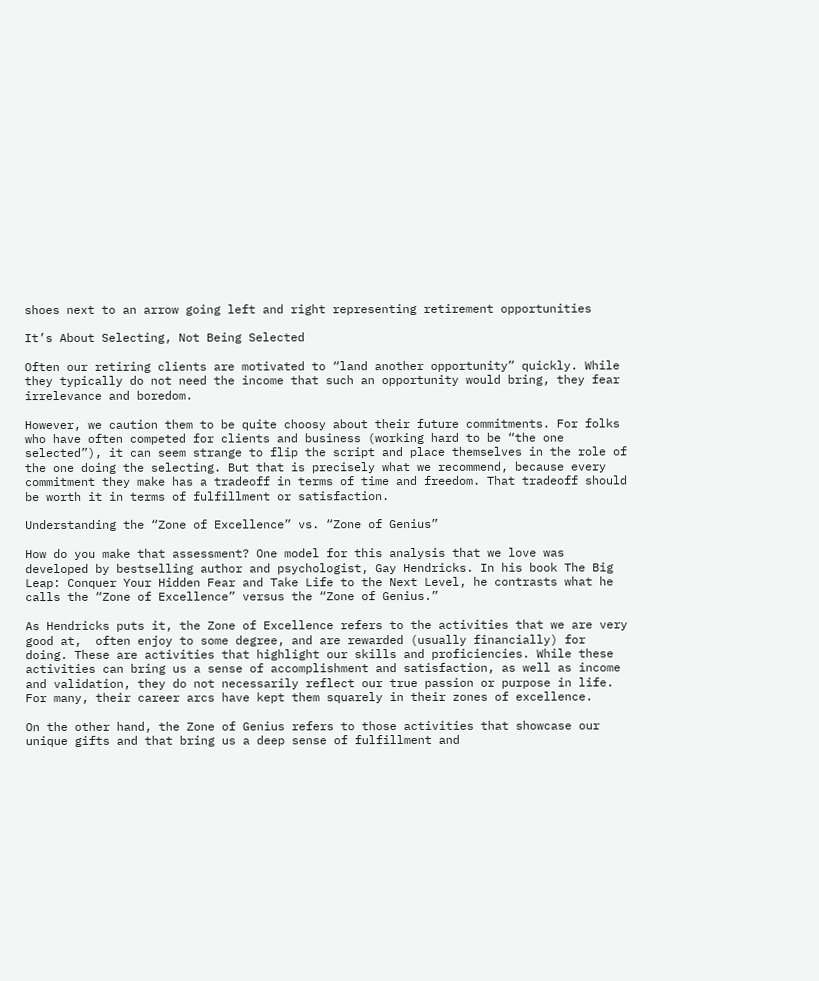shoes next to an arrow going left and right representing retirement opportunities

It’s About Selecting, Not Being Selected

Often our retiring clients are motivated to “land another opportunity” quickly. While they typically do not need the income that such an opportunity would bring, they fear irrelevance and boredom.

However, we caution them to be quite choosy about their future commitments. For folks who have often competed for clients and business (working hard to be “the one selected”), it can seem strange to flip the script and place themselves in the role of the one doing the selecting. But that is precisely what we recommend, because every commitment they make has a tradeoff in terms of time and freedom. That tradeoff should be worth it in terms of fulfillment or satisfaction.

Understanding the “Zone of Excellence” vs. “Zone of Genius”

How do you make that assessment? One model for this analysis that we love was developed by bestselling author and psychologist, Gay Hendricks. In his book The Big Leap: Conquer Your Hidden Fear and Take Life to the Next Level, he contrasts what he calls the “Zone of Excellence” versus the “Zone of Genius.”

As Hendricks puts it, the Zone of Excellence refers to the activities that we are very good at,  often enjoy to some degree, and are rewarded (usually financially) for doing. These are activities that highlight our skills and proficiencies. While these activities can bring us a sense of accomplishment and satisfaction, as well as income and validation, they do not necessarily reflect our true passion or purpose in life. For many, their career arcs have kept them squarely in their zones of excellence.

On the other hand, the Zone of Genius refers to those activities that showcase our unique gifts and that bring us a deep sense of fulfillment and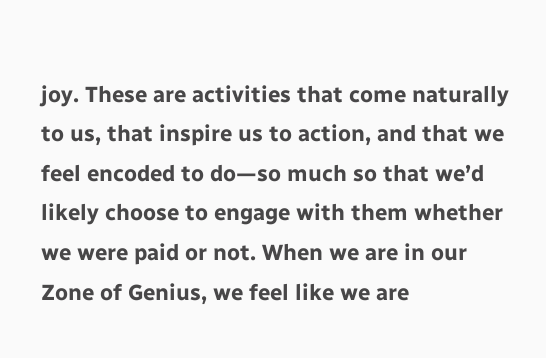joy. These are activities that come naturally to us, that inspire us to action, and that we feel encoded to do—so much so that we’d likely choose to engage with them whether we were paid or not. When we are in our Zone of Genius, we feel like we are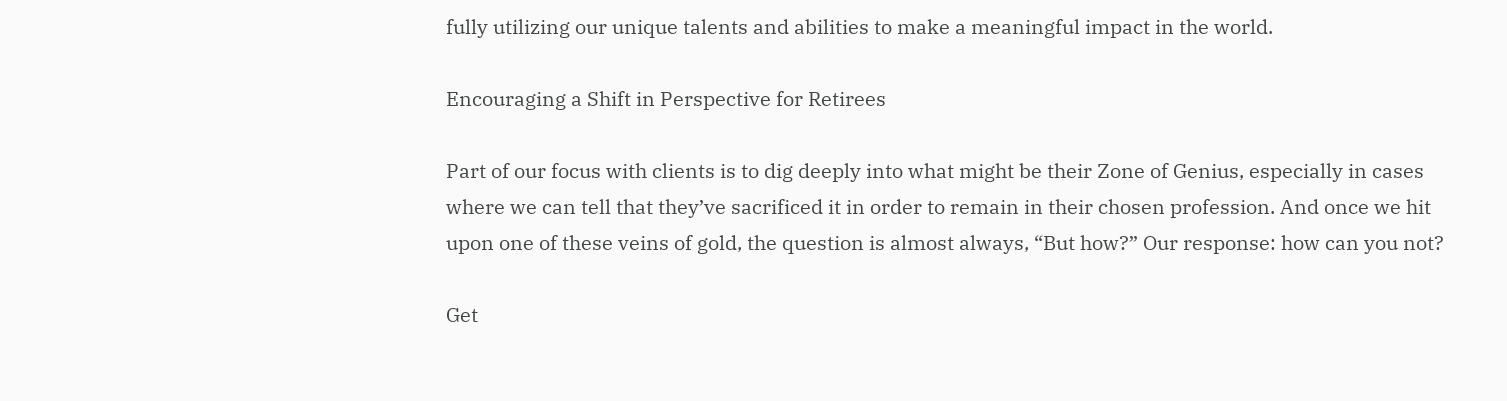fully utilizing our unique talents and abilities to make a meaningful impact in the world.

Encouraging a Shift in Perspective for Retirees

Part of our focus with clients is to dig deeply into what might be their Zone of Genius, especially in cases where we can tell that they’ve sacrificed it in order to remain in their chosen profession. And once we hit upon one of these veins of gold, the question is almost always, “But how?” Our response: how can you not?

Get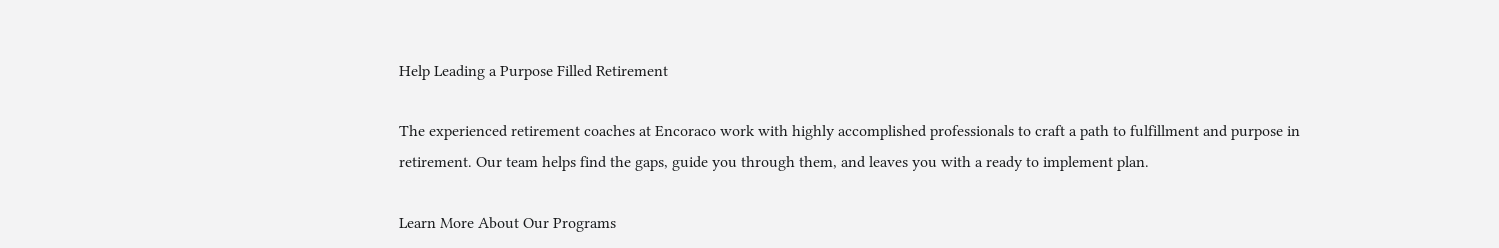Help Leading a Purpose Filled Retirement

The experienced retirement coaches at Encoraco work with highly accomplished professionals to craft a path to fulfillment and purpose in retirement. Our team helps find the gaps, guide you through them, and leaves you with a ready to implement plan.

Learn More About Our Programs